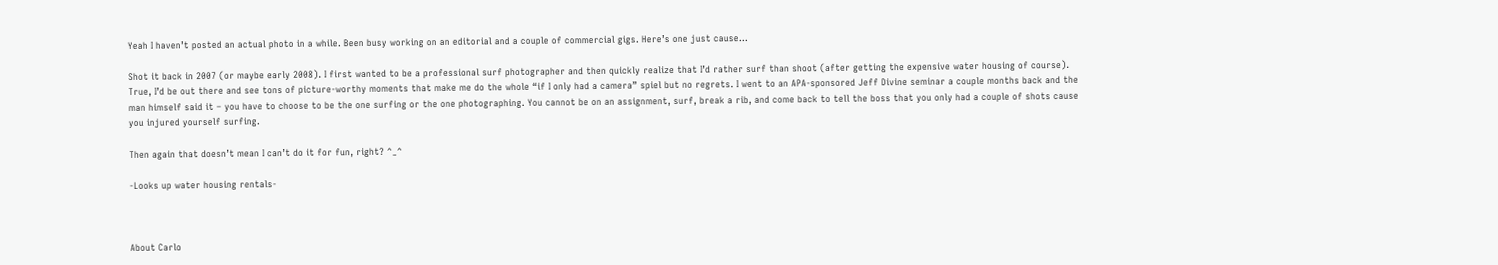Yeah I haven’t posted an actual photo in a while. Been busy working on an editorial and a couple of commercial gigs. Here’s one just cause…

Shot it back in 2007 (or maybe early 2008). I first wanted to be a professional surf photographer and then quickly realize that I’d rather surf than shoot (after getting the expensive water housing of course). True, I’d be out there and see tons of picture-worthy moments that make me do the whole “if I only had a camera” spiel but no regrets. I went to an APA-sponsored Jeff Divine seminar a couple months back and the man himself said it – you have to choose to be the one surfing or the one photographing. You cannot be on an assignment, surf, break a rib, and come back to tell the boss that you only had a couple of shots cause you injured yourself surfing.

Then again that doesn’t mean I can’t do it for fun, right? ^_^

-Looks up water housing rentals-



About Carlo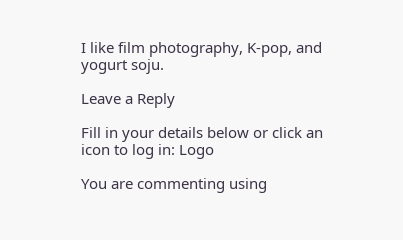I like film photography, K-pop, and yogurt soju.

Leave a Reply

Fill in your details below or click an icon to log in: Logo

You are commenting using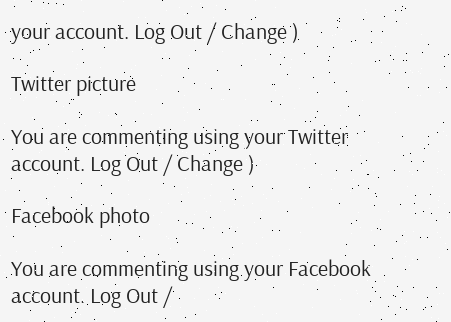your account. Log Out / Change )

Twitter picture

You are commenting using your Twitter account. Log Out / Change )

Facebook photo

You are commenting using your Facebook account. Log Out /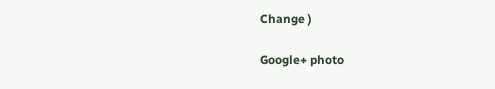Change )

Google+ photo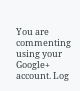You are commenting using your Google+ account. Log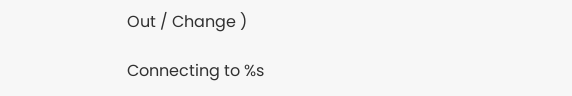Out / Change )

Connecting to %s